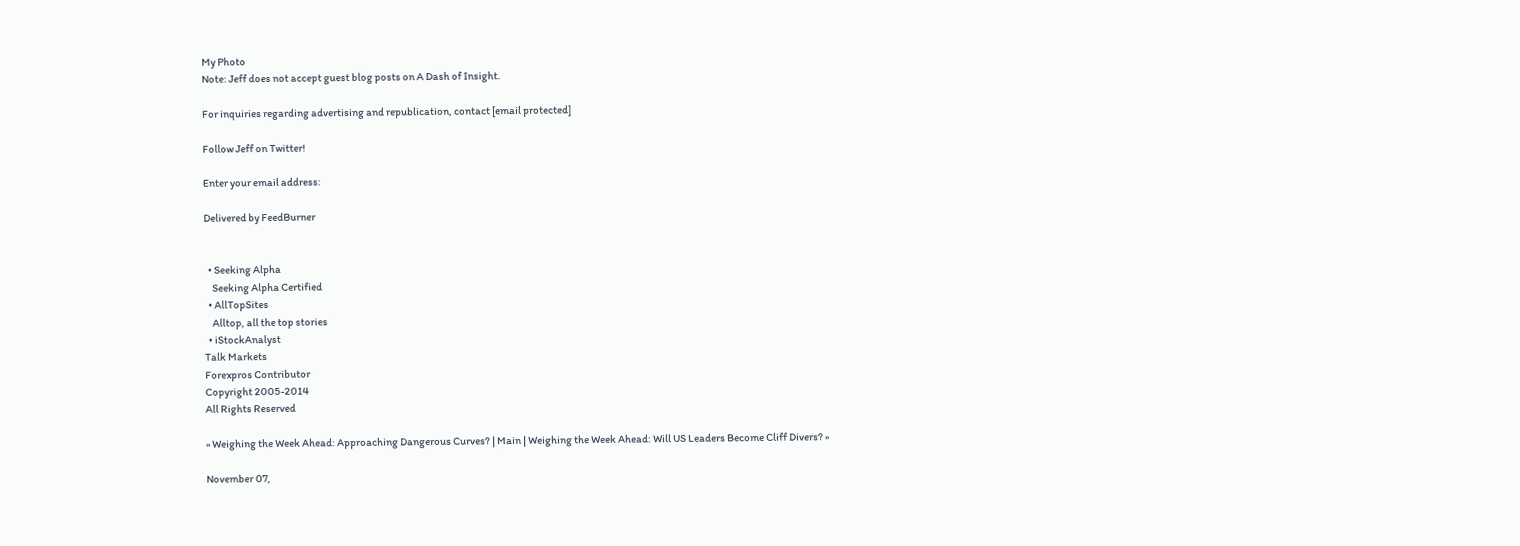My Photo
Note: Jeff does not accept guest blog posts on A Dash of Insight.

For inquiries regarding advertising and republication, contact [email protected]

Follow Jeff on Twitter!

Enter your email address:

Delivered by FeedBurner


  • Seeking Alpha
    Seeking Alpha Certified
  • AllTopSites
    Alltop, all the top stories
  • iStockAnalyst
Talk Markets
Forexpros Contributor
Copyright 2005-2014
All Rights Reserved

« Weighing the Week Ahead: Approaching Dangerous Curves? | Main | Weighing the Week Ahead: Will US Leaders Become Cliff Divers? »

November 07,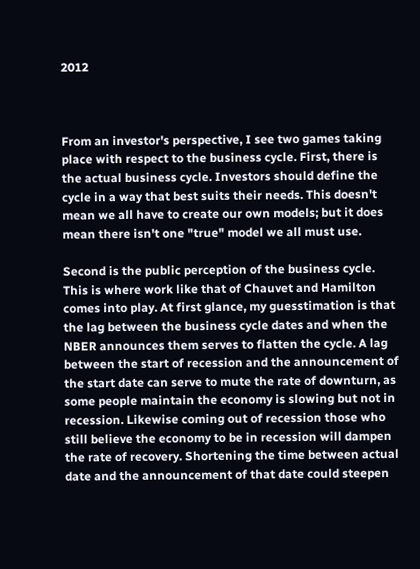2012



From an investor's perspective, I see two games taking place with respect to the business cycle. First, there is the actual business cycle. Investors should define the cycle in a way that best suits their needs. This doesn't mean we all have to create our own models; but it does mean there isn't one "true" model we all must use.

Second is the public perception of the business cycle. This is where work like that of Chauvet and Hamilton comes into play. At first glance, my guesstimation is that the lag between the business cycle dates and when the NBER announces them serves to flatten the cycle. A lag between the start of recession and the announcement of the start date can serve to mute the rate of downturn, as some people maintain the economy is slowing but not in recession. Likewise coming out of recession those who still believe the economy to be in recession will dampen the rate of recovery. Shortening the time between actual date and the announcement of that date could steepen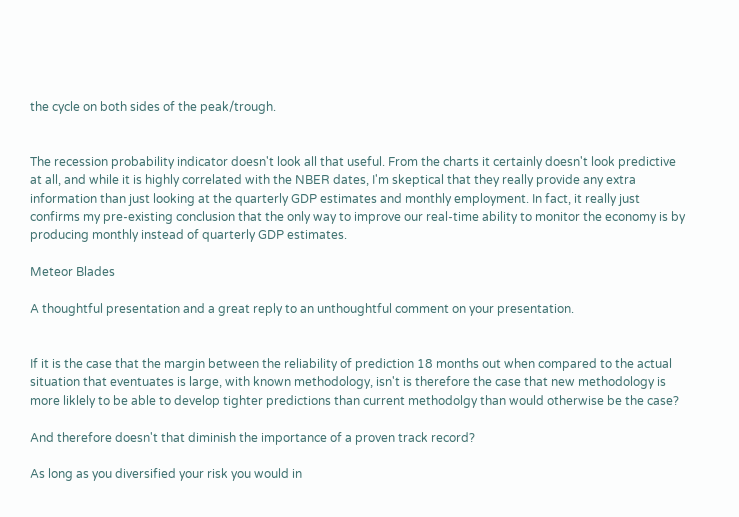the cycle on both sides of the peak/trough.


The recession probability indicator doesn't look all that useful. From the charts it certainly doesn't look predictive at all, and while it is highly correlated with the NBER dates, I'm skeptical that they really provide any extra information than just looking at the quarterly GDP estimates and monthly employment. In fact, it really just confirms my pre-existing conclusion that the only way to improve our real-time ability to monitor the economy is by producing monthly instead of quarterly GDP estimates.

Meteor Blades

A thoughtful presentation and a great reply to an unthoughtful comment on your presentation.


If it is the case that the margin between the reliability of prediction 18 months out when compared to the actual situation that eventuates is large, with known methodology, isn't is therefore the case that new methodology is more liklely to be able to develop tighter predictions than current methodolgy than would otherwise be the case?

And therefore doesn't that diminish the importance of a proven track record?

As long as you diversified your risk you would in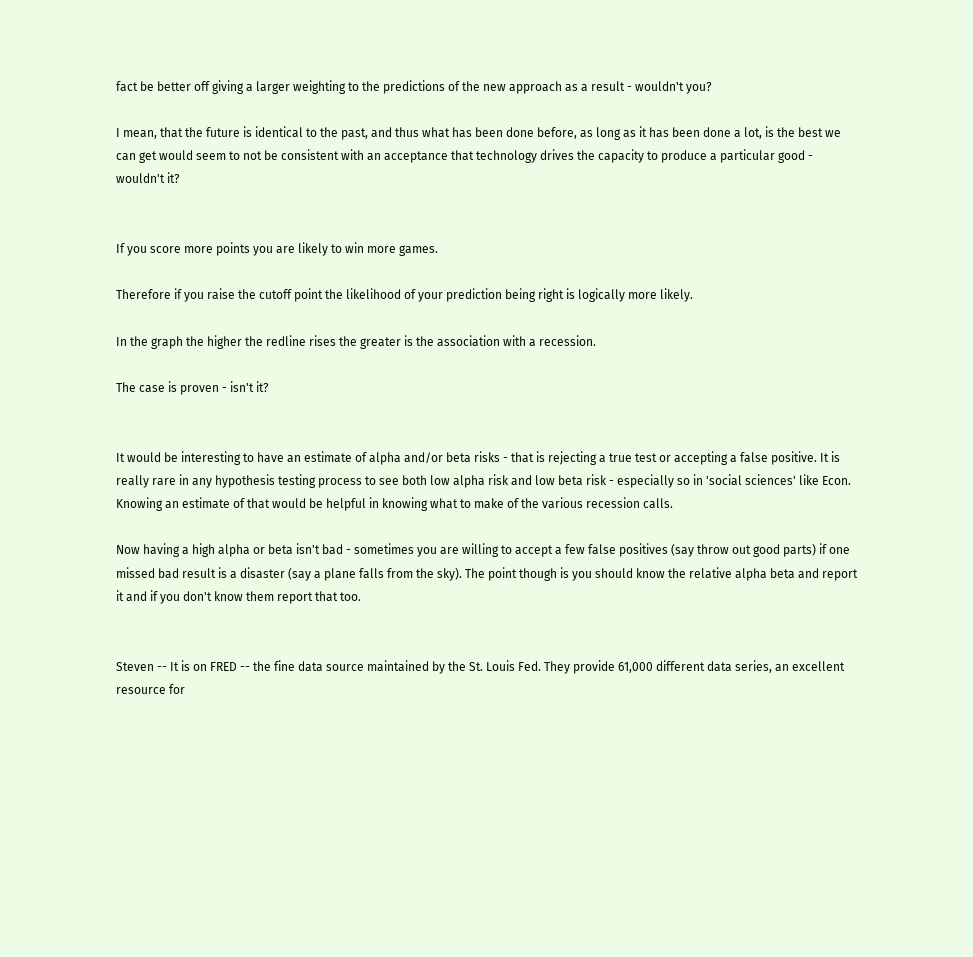fact be better off giving a larger weighting to the predictions of the new approach as a result - wouldn't you?

I mean, that the future is identical to the past, and thus what has been done before, as long as it has been done a lot, is the best we can get would seem to not be consistent with an acceptance that technology drives the capacity to produce a particular good - wouldn't it?


If you score more points you are likely to win more games.

Therefore if you raise the cutoff point the likelihood of your prediction being right is logically more likely.

In the graph the higher the redline rises the greater is the association with a recession.

The case is proven - isn't it?


It would be interesting to have an estimate of alpha and/or beta risks - that is rejecting a true test or accepting a false positive. It is really rare in any hypothesis testing process to see both low alpha risk and low beta risk - especially so in 'social sciences' like Econ. Knowing an estimate of that would be helpful in knowing what to make of the various recession calls.

Now having a high alpha or beta isn't bad - sometimes you are willing to accept a few false positives (say throw out good parts) if one missed bad result is a disaster (say a plane falls from the sky). The point though is you should know the relative alpha beta and report it and if you don't know them report that too.


Steven -- It is on FRED -- the fine data source maintained by the St. Louis Fed. They provide 61,000 different data series, an excellent resource for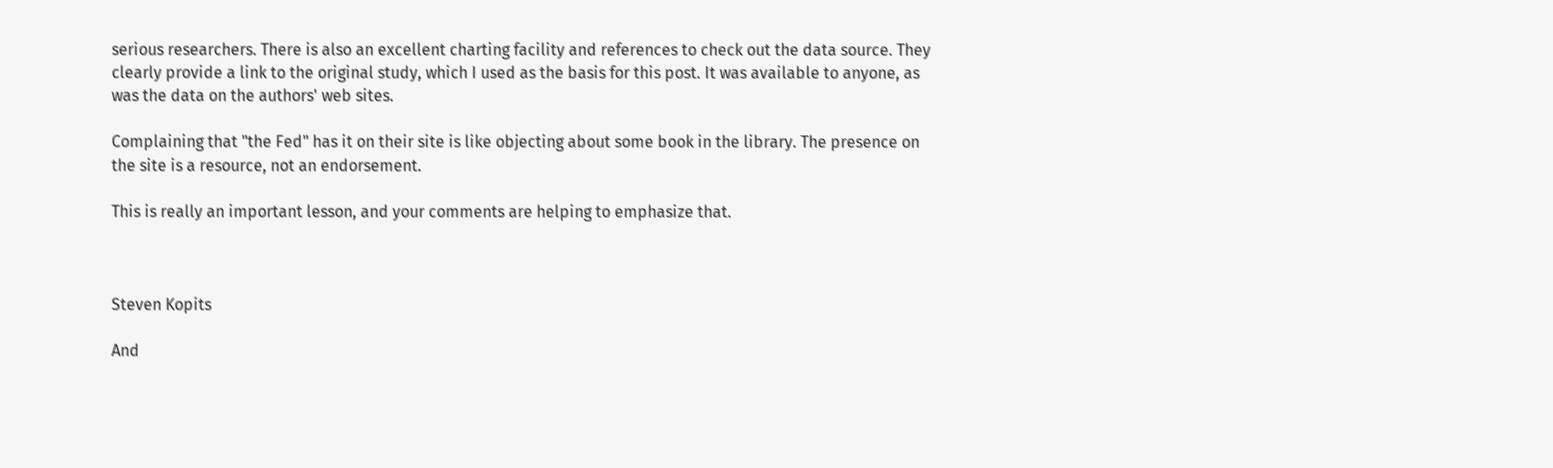serious researchers. There is also an excellent charting facility and references to check out the data source. They clearly provide a link to the original study, which I used as the basis for this post. It was available to anyone, as was the data on the authors' web sites.

Complaining that "the Fed" has it on their site is like objecting about some book in the library. The presence on the site is a resource, not an endorsement.

This is really an important lesson, and your comments are helping to emphasize that.



Steven Kopits

And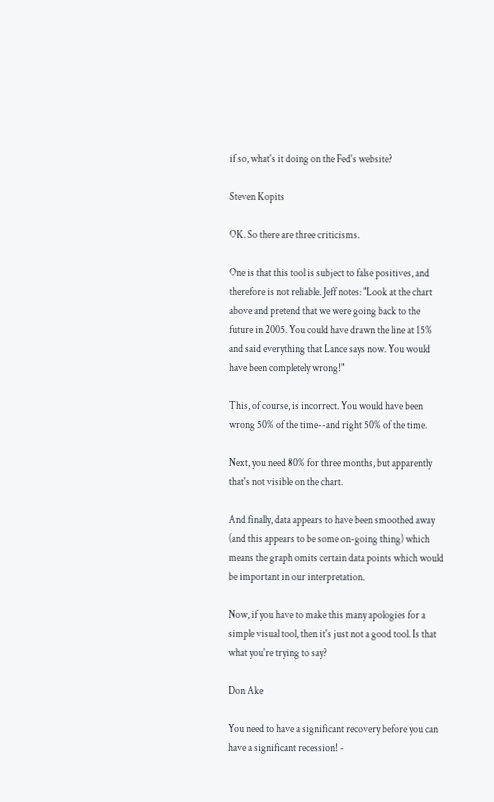if so, what's it doing on the Fed's website?

Steven Kopits

OK. So there are three criticisms.

One is that this tool is subject to false positives, and therefore is not reliable. Jeff notes: "Look at the chart above and pretend that we were going back to the future in 2005. You could have drawn the line at 15% and said everything that Lance says now. You would have been completely wrong!"

This, of course, is incorrect. You would have been wrong 50% of the time--and right 50% of the time.

Next, you need 80% for three months, but apparently that's not visible on the chart.

And finally, data appears to have been smoothed away (and this appears to be some on-going thing) which means the graph omits certain data points which would be important in our interpretation.

Now, if you have to make this many apologies for a simple visual tool, then it's just not a good tool. Is that what you're trying to say?

Don Ake

You need to have a significant recovery before you can have a significant recession! -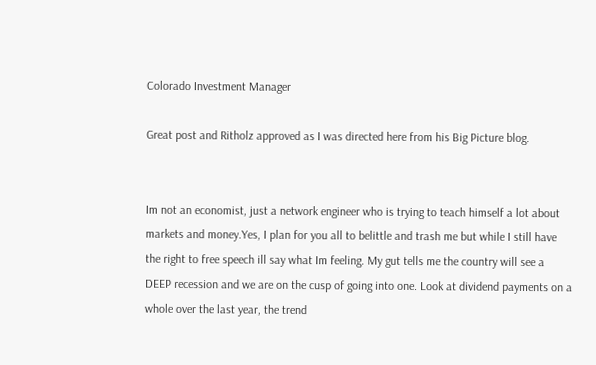Colorado Investment Manager

Great post and Ritholz approved as I was directed here from his Big Picture blog.


Im not an economist, just a network engineer who is trying to teach himself a lot about markets and money.Yes, I plan for you all to belittle and trash me but while I still have the right to free speech ill say what Im feeling. My gut tells me the country will see a DEEP recession and we are on the cusp of going into one. Look at dividend payments on a whole over the last year, the trend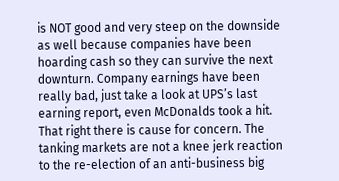is NOT good and very steep on the downside as well because companies have been hoarding cash so they can survive the next downturn. Company earnings have been really bad, just take a look at UPS’s last earning report, even McDonalds took a hit. That right there is cause for concern. The tanking markets are not a knee jerk reaction to the re-election of an anti-business big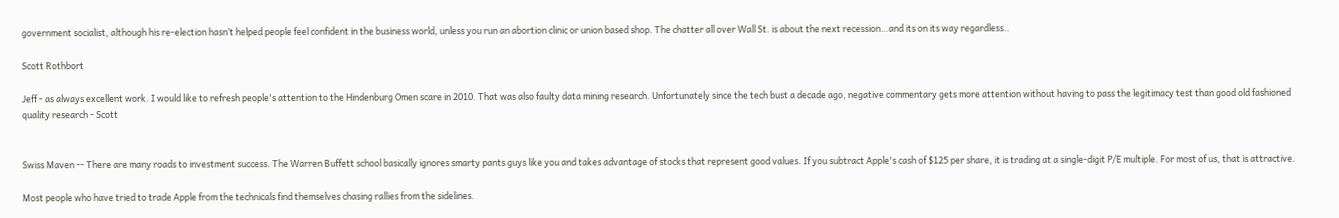government socialist, although his re-election hasn’t helped people feel confident in the business world, unless you run an abortion clinic or union based shop. The chatter all over Wall St. is about the next recession…and its on its way regardless..

Scott Rothbort

Jeff - as always excellent work. I would like to refresh people's attention to the Hindenburg Omen scare in 2010. That was also faulty data mining research. Unfortunately since the tech bust a decade ago, negative commentary gets more attention without having to pass the legitimacy test than good old fashioned quality research - Scott


Swiss Maven -- There are many roads to investment success. The Warren Buffett school basically ignores smarty pants guys like you and takes advantage of stocks that represent good values. If you subtract Apple's cash of $125 per share, it is trading at a single-digit P/E multiple. For most of us, that is attractive.

Most people who have tried to trade Apple from the technicals find themselves chasing rallies from the sidelines.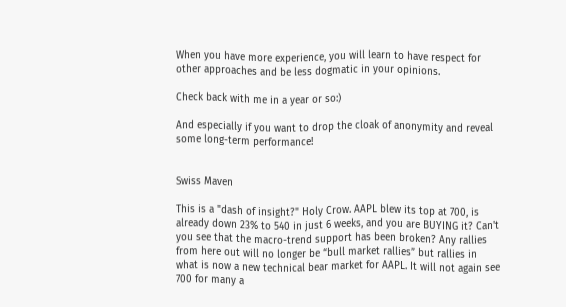When you have more experience, you will learn to have respect for other approaches and be less dogmatic in your opinions.

Check back with me in a year or so:)

And especially if you want to drop the cloak of anonymity and reveal some long-term performance!


Swiss Maven

This is a "dash of insight?" Holy Crow. AAPL blew its top at 700, is already down 23% to 540 in just 6 weeks, and you are BUYING it? Can't you see that the macro-trend support has been broken? Any rallies from here out will no longer be “bull market rallies” but rallies in what is now a new technical bear market for AAPL. It will not again see 700 for many a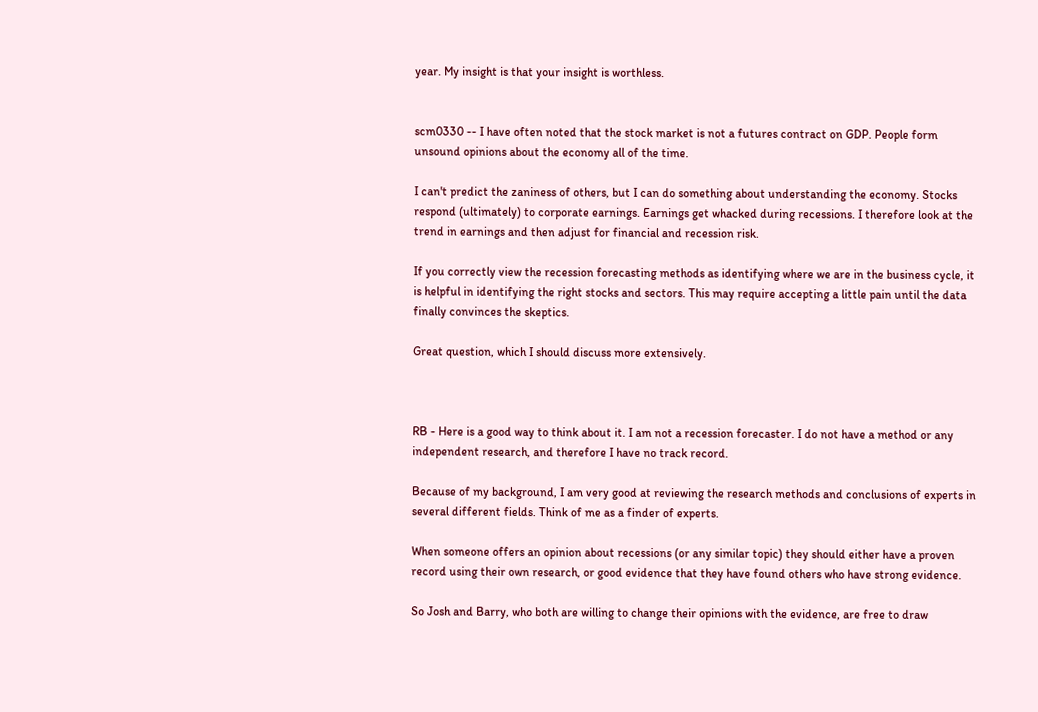year. My insight is that your insight is worthless.


scm0330 -- I have often noted that the stock market is not a futures contract on GDP. People form unsound opinions about the economy all of the time.

I can't predict the zaniness of others, but I can do something about understanding the economy. Stocks respond (ultimately) to corporate earnings. Earnings get whacked during recessions. I therefore look at the trend in earnings and then adjust for financial and recession risk.

If you correctly view the recession forecasting methods as identifying where we are in the business cycle, it is helpful in identifying the right stocks and sectors. This may require accepting a little pain until the data finally convinces the skeptics.

Great question, which I should discuss more extensively.



RB - Here is a good way to think about it. I am not a recession forecaster. I do not have a method or any independent research, and therefore I have no track record.

Because of my background, I am very good at reviewing the research methods and conclusions of experts in several different fields. Think of me as a finder of experts.

When someone offers an opinion about recessions (or any similar topic) they should either have a proven record using their own research, or good evidence that they have found others who have strong evidence.

So Josh and Barry, who both are willing to change their opinions with the evidence, are free to draw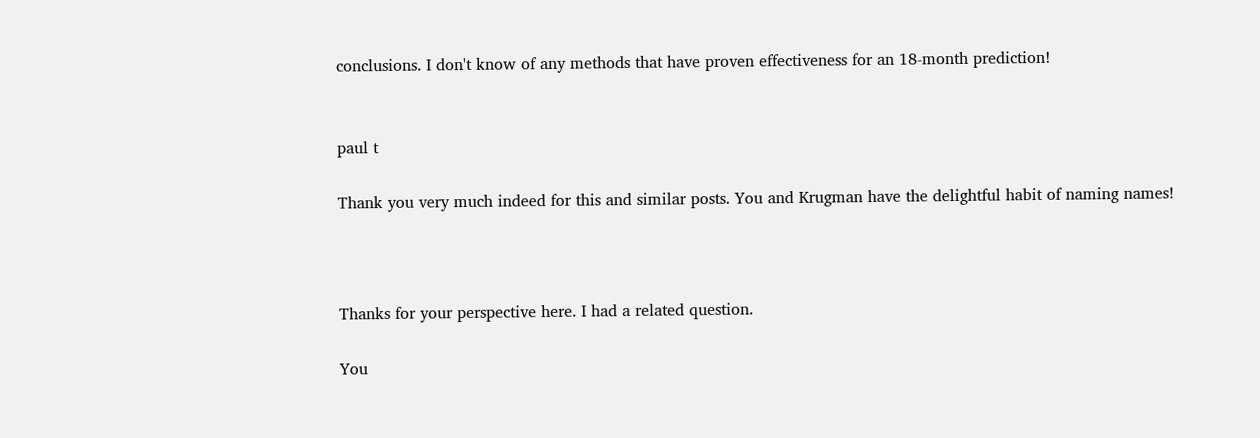conclusions. I don't know of any methods that have proven effectiveness for an 18-month prediction!


paul t

Thank you very much indeed for this and similar posts. You and Krugman have the delightful habit of naming names!



Thanks for your perspective here. I had a related question.

You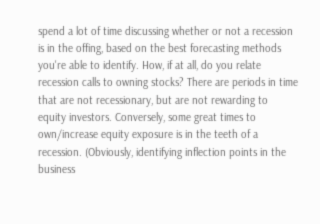spend a lot of time discussing whether or not a recession is in the offing, based on the best forecasting methods you're able to identify. How, if at all, do you relate recession calls to owning stocks? There are periods in time that are not recessionary, but are not rewarding to equity investors. Conversely, some great times to own/increase equity exposure is in the teeth of a recession. (Obviously, identifying inflection points in the business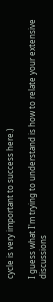cycle is very important to success here.)

I guess what I'm trying to understand is how to relate your extensive discussions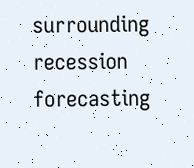surrounding recession forecasting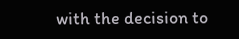with the decision to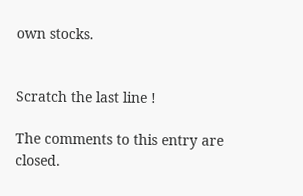own stocks.


Scratch the last line !

The comments to this entry are closed.